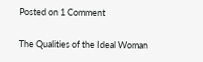Posted on 1 Comment

The Qualities of the Ideal Woman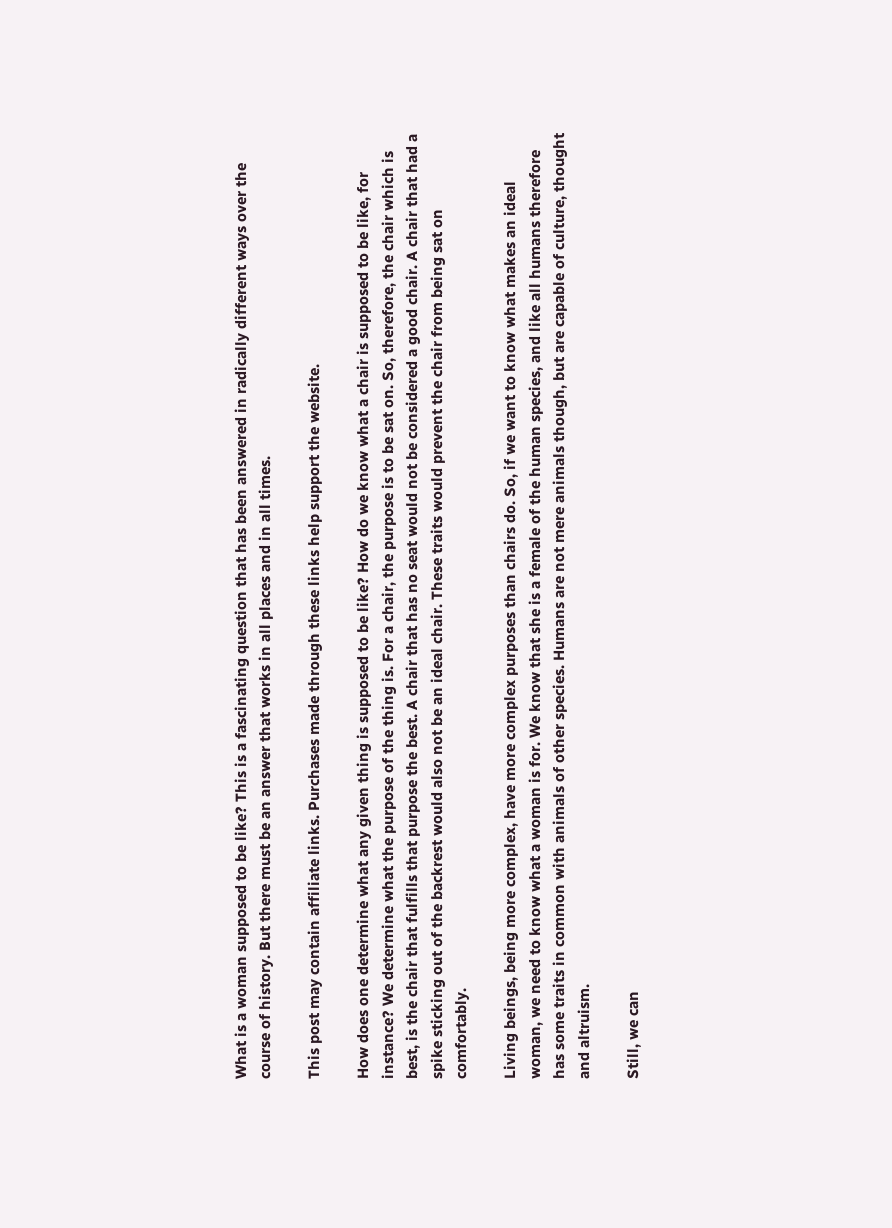What is a woman supposed to be like? This is a fascinating question that has been answered in radically different ways over the course of history. But there must be an answer that works in all places and in all times.

This post may contain affiliate links. Purchases made through these links help support the website.

How does one determine what any given thing is supposed to be like? How do we know what a chair is supposed to be like, for instance? We determine what the purpose of the thing is. For a chair, the purpose is to be sat on. So, therefore, the chair which is best, is the chair that fulfills that purpose the best. A chair that has no seat would not be considered a good chair. A chair that had a spike sticking out of the backrest would also not be an ideal chair. These traits would prevent the chair from being sat on comfortably.

Living beings, being more complex, have more complex purposes than chairs do. So, if we want to know what makes an ideal woman, we need to know what a woman is for. We know that she is a female of the human species, and like all humans therefore has some traits in common with animals of other species. Humans are not mere animals though, but are capable of culture, thought and altruism.

Still, we can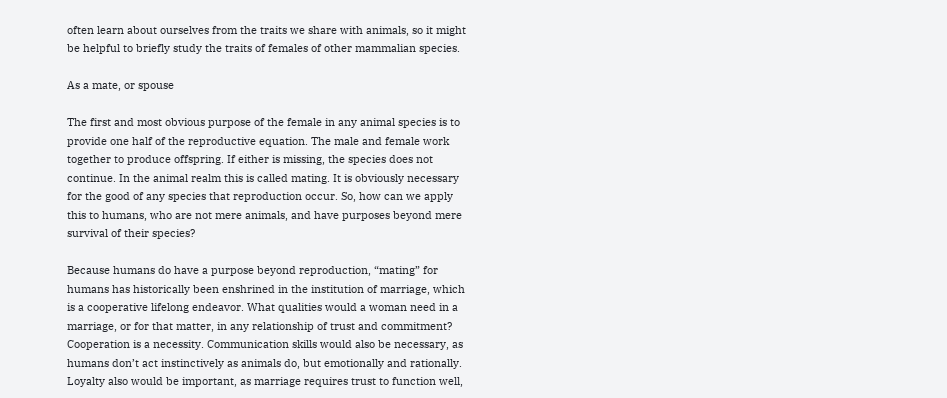often learn about ourselves from the traits we share with animals, so it might be helpful to briefly study the traits of females of other mammalian species.

As a mate, or spouse

The first and most obvious purpose of the female in any animal species is to provide one half of the reproductive equation. The male and female work together to produce offspring. If either is missing, the species does not continue. In the animal realm this is called mating. It is obviously necessary for the good of any species that reproduction occur. So, how can we apply this to humans, who are not mere animals, and have purposes beyond mere survival of their species?

Because humans do have a purpose beyond reproduction, “mating” for humans has historically been enshrined in the institution of marriage, which is a cooperative lifelong endeavor. What qualities would a woman need in a marriage, or for that matter, in any relationship of trust and commitment? Cooperation is a necessity. Communication skills would also be necessary, as humans don’t act instinctively as animals do, but emotionally and rationally. Loyalty also would be important, as marriage requires trust to function well,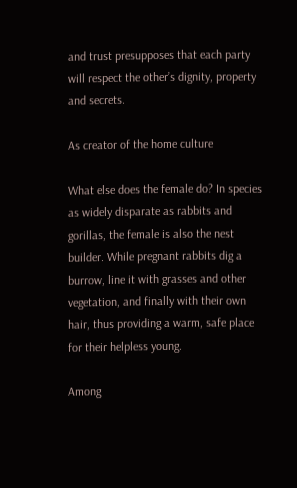and trust presupposes that each party will respect the other’s dignity, property and secrets.

As creator of the home culture

What else does the female do? In species as widely disparate as rabbits and gorillas, the female is also the nest builder. While pregnant rabbits dig a burrow, line it with grasses and other vegetation, and finally with their own hair, thus providing a warm, safe place for their helpless young.

Among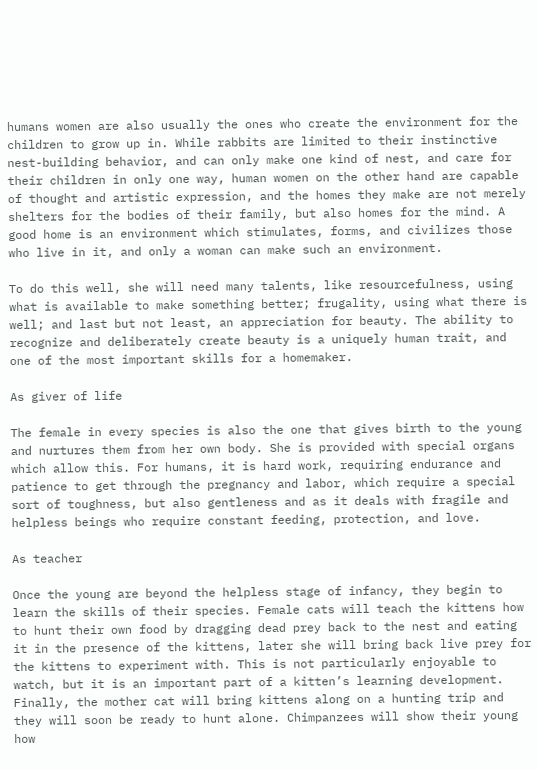humans women are also usually the ones who create the environment for the children to grow up in. While rabbits are limited to their instinctive nest-building behavior, and can only make one kind of nest, and care for their children in only one way, human women on the other hand are capable of thought and artistic expression, and the homes they make are not merely shelters for the bodies of their family, but also homes for the mind. A good home is an environment which stimulates, forms, and civilizes those who live in it, and only a woman can make such an environment.

To do this well, she will need many talents, like resourcefulness, using what is available to make something better; frugality, using what there is well; and last but not least, an appreciation for beauty. The ability to recognize and deliberately create beauty is a uniquely human trait, and one of the most important skills for a homemaker.

As giver of life

The female in every species is also the one that gives birth to the young and nurtures them from her own body. She is provided with special organs which allow this. For humans, it is hard work, requiring endurance and patience to get through the pregnancy and labor, which require a special sort of toughness, but also gentleness and as it deals with fragile and helpless beings who require constant feeding, protection, and love.

As teacher

Once the young are beyond the helpless stage of infancy, they begin to learn the skills of their species. Female cats will teach the kittens how to hunt their own food by dragging dead prey back to the nest and eating it in the presence of the kittens, later she will bring back live prey for the kittens to experiment with. This is not particularly enjoyable to watch, but it is an important part of a kitten’s learning development. Finally, the mother cat will bring kittens along on a hunting trip and they will soon be ready to hunt alone. Chimpanzees will show their young how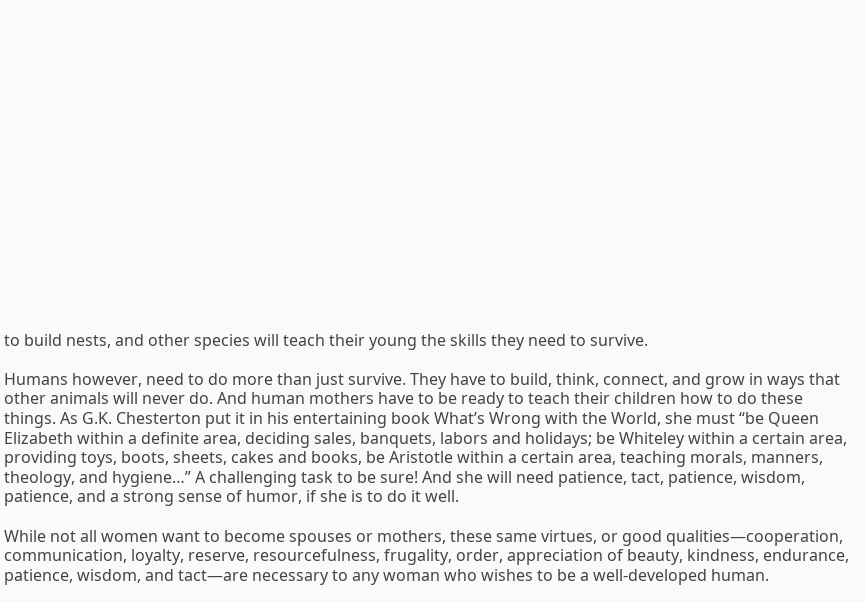to build nests, and other species will teach their young the skills they need to survive.

Humans however, need to do more than just survive. They have to build, think, connect, and grow in ways that other animals will never do. And human mothers have to be ready to teach their children how to do these things. As G.K. Chesterton put it in his entertaining book What’s Wrong with the World, she must “be Queen Elizabeth within a definite area, deciding sales, banquets, labors and holidays; be Whiteley within a certain area, providing toys, boots, sheets, cakes and books, be Aristotle within a certain area, teaching morals, manners, theology, and hygiene…” A challenging task to be sure! And she will need patience, tact, patience, wisdom, patience, and a strong sense of humor, if she is to do it well.

While not all women want to become spouses or mothers, these same virtues, or good qualities—cooperation, communication, loyalty, reserve, resourcefulness, frugality, order, appreciation of beauty, kindness, endurance, patience, wisdom, and tact—are necessary to any woman who wishes to be a well-developed human.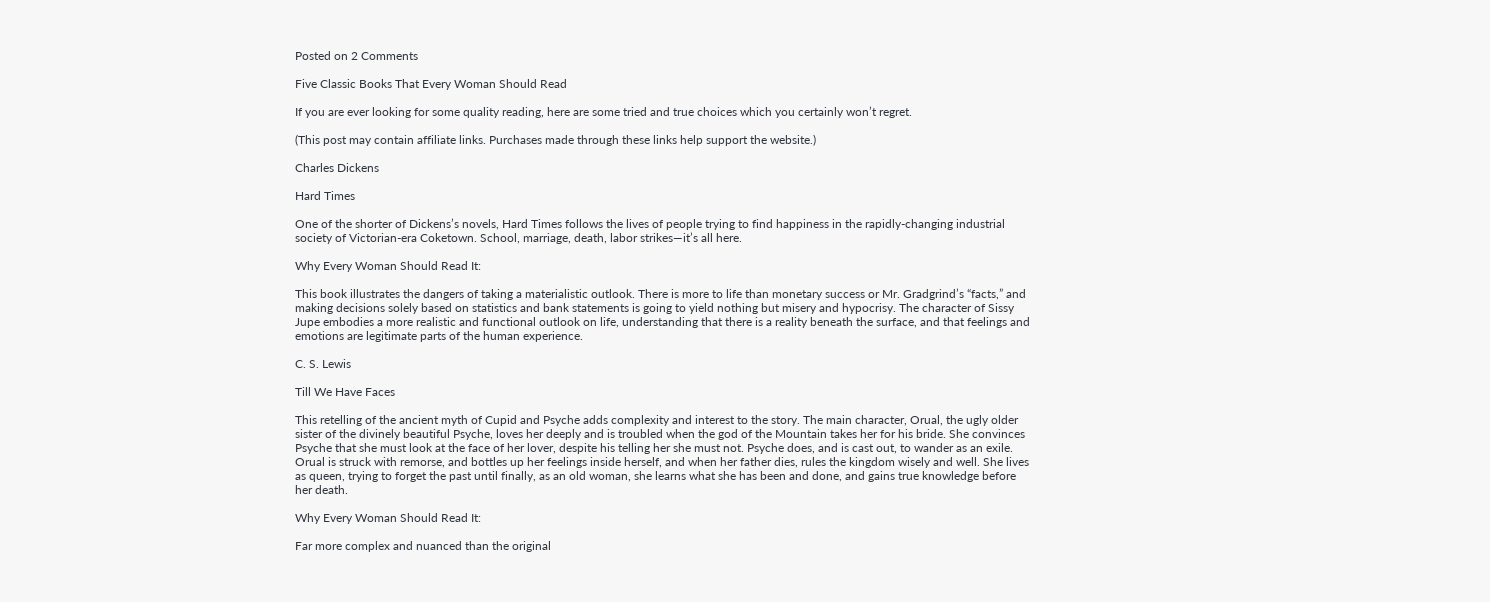Posted on 2 Comments

Five Classic Books That Every Woman Should Read

If you are ever looking for some quality reading, here are some tried and true choices which you certainly won’t regret.

(This post may contain affiliate links. Purchases made through these links help support the website.)

Charles Dickens

Hard Times

One of the shorter of Dickens’s novels, Hard Times follows the lives of people trying to find happiness in the rapidly-changing industrial society of Victorian-era Coketown. School, marriage, death, labor strikes—it’s all here.

Why Every Woman Should Read It:

This book illustrates the dangers of taking a materialistic outlook. There is more to life than monetary success or Mr. Gradgrind’s “facts,” and making decisions solely based on statistics and bank statements is going to yield nothing but misery and hypocrisy. The character of Sissy Jupe embodies a more realistic and functional outlook on life, understanding that there is a reality beneath the surface, and that feelings and emotions are legitimate parts of the human experience.

C. S. Lewis

Till We Have Faces

This retelling of the ancient myth of Cupid and Psyche adds complexity and interest to the story. The main character, Orual, the ugly older sister of the divinely beautiful Psyche, loves her deeply and is troubled when the god of the Mountain takes her for his bride. She convinces Psyche that she must look at the face of her lover, despite his telling her she must not. Psyche does, and is cast out, to wander as an exile. Orual is struck with remorse, and bottles up her feelings inside herself, and when her father dies, rules the kingdom wisely and well. She lives as queen, trying to forget the past until finally, as an old woman, she learns what she has been and done, and gains true knowledge before her death.

Why Every Woman Should Read It:

Far more complex and nuanced than the original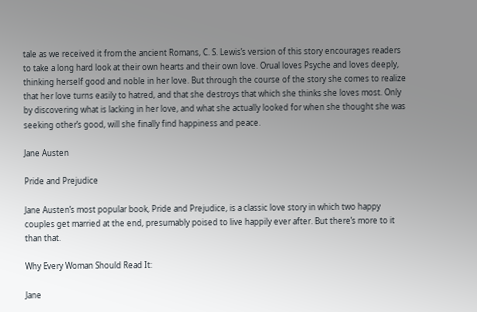tale as we received it from the ancient Romans, C. S. Lewis’s version of this story encourages readers to take a long hard look at their own hearts and their own love. Orual loves Psyche and loves deeply, thinking herself good and noble in her love. But through the course of the story she comes to realize that her love turns easily to hatred, and that she destroys that which she thinks she loves most. Only by discovering what is lacking in her love, and what she actually looked for when she thought she was seeking other’s good, will she finally find happiness and peace.

Jane Austen

Pride and Prejudice

Jane Austen’s most popular book, Pride and Prejudice, is a classic love story in which two happy couples get married at the end, presumably poised to live happily ever after. But there’s more to it than that.

Why Every Woman Should Read It:

Jane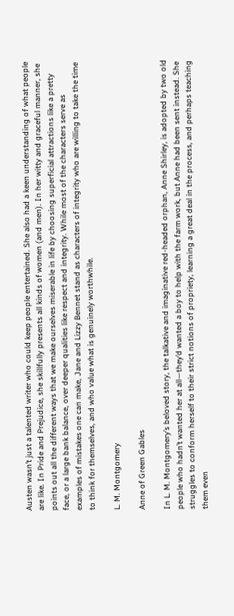Austen wasn’t just a talented writer who could keep people entertained. She also had a keen understanding of what people are like. In Pride and Prejudice, she skillfully presents all kinds of women (and men). In her witty and graceful manner, she points out all the different ways that we make ourselves miserable in life by choosing superficial attractions like a pretty face, or a large bank balance, over deeper qualities like respect and integrity. While most of the characters serve as examples of mistakes one can make, Jane and Lizzy Bennet stand as characters of integrity who are willing to take the time to think for themselves, and who value what is genuinely worthwhile.

L. M. Montgomery

Anne of Green Gables

In L. M. Montgomery’s beloved story, the talkative and imaginative red-headed orphan, Anne Shirley, is adopted by two old people who hadn’t wanted her at all—they’d wanted a boy to help with the farm work, but Anne had been sent instead. She struggles to conform herself to their strict notions of propriety, learning a great deal in the process, and perhaps teaching them even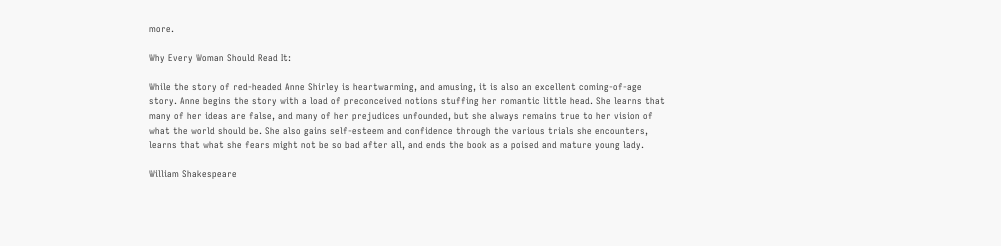more.

Why Every Woman Should Read It:

While the story of red-headed Anne Shirley is heartwarming, and amusing, it is also an excellent coming-of-age story. Anne begins the story with a load of preconceived notions stuffing her romantic little head. She learns that many of her ideas are false, and many of her prejudices unfounded, but she always remains true to her vision of what the world should be. She also gains self-esteem and confidence through the various trials she encounters, learns that what she fears might not be so bad after all, and ends the book as a poised and mature young lady.

William Shakespeare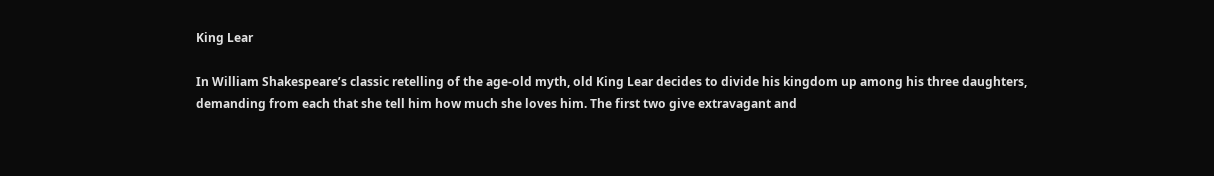King Lear

In William Shakespeare’s classic retelling of the age-old myth, old King Lear decides to divide his kingdom up among his three daughters, demanding from each that she tell him how much she loves him. The first two give extravagant and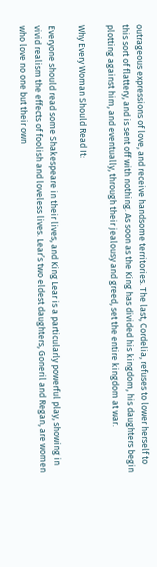outrageous expressions of love, and receive handsome territories. The last, Cordelia, refuses to lower herself to this sort of flattery, and is sent off with nothing. As soon as the King has divided his kingdom, his daughters begin plotting against him, and eventually, through their jealousy and greed, set the entire kingdom at war.

Why Every Woman Should Read It:

Everyone should read some Shakespeare in their lives, and King Lear is a particularly powerful play, showing in vivid realism the effects of foolish and loveless lives. Lear’s two eldest daughters, Goneril and Regan, are women who love no one but their own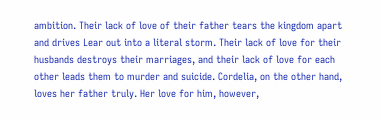ambition. Their lack of love of their father tears the kingdom apart and drives Lear out into a literal storm. Their lack of love for their husbands destroys their marriages, and their lack of love for each other leads them to murder and suicide. Cordelia, on the other hand, loves her father truly. Her love for him, however,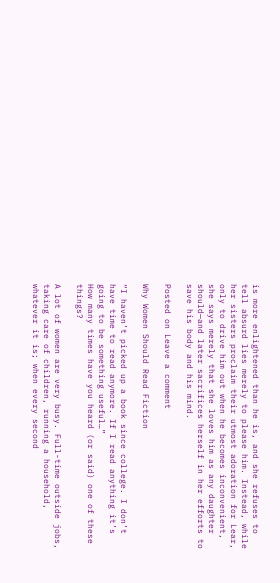is more enlightened than he is, and she refuses to tell absurd lies merely to please him. Instead, while her sisters proclaim their utmost adoration for Lear, only to drive him out when he becomes inconvenient, she says merely that she loves him as any daughter should—and later sacrifices herself in her efforts to save his body and his mind.

Posted on Leave a comment

Why Women Should Read Fiction

“I haven’t picked up a book since college. I don’t have time to read anymore. If I read anything it’s going to be something useful…”
How many times have you heard (or said) one of these things?

A lot of women are very busy. Full-time outside jobs, taking care of children, running a household, whatever it is; when every second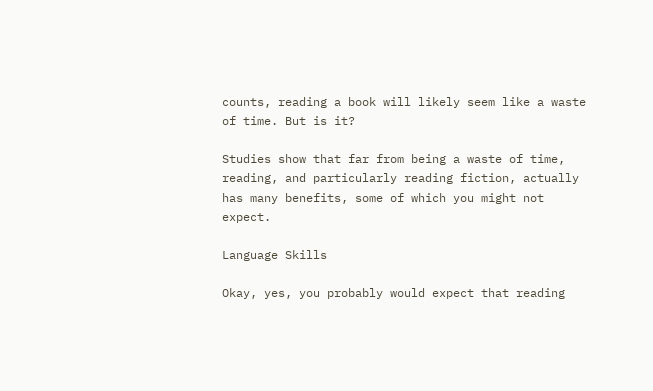counts, reading a book will likely seem like a waste of time. But is it?

Studies show that far from being a waste of time, reading, and particularly reading fiction, actually has many benefits, some of which you might not expect.

Language Skills

Okay, yes, you probably would expect that reading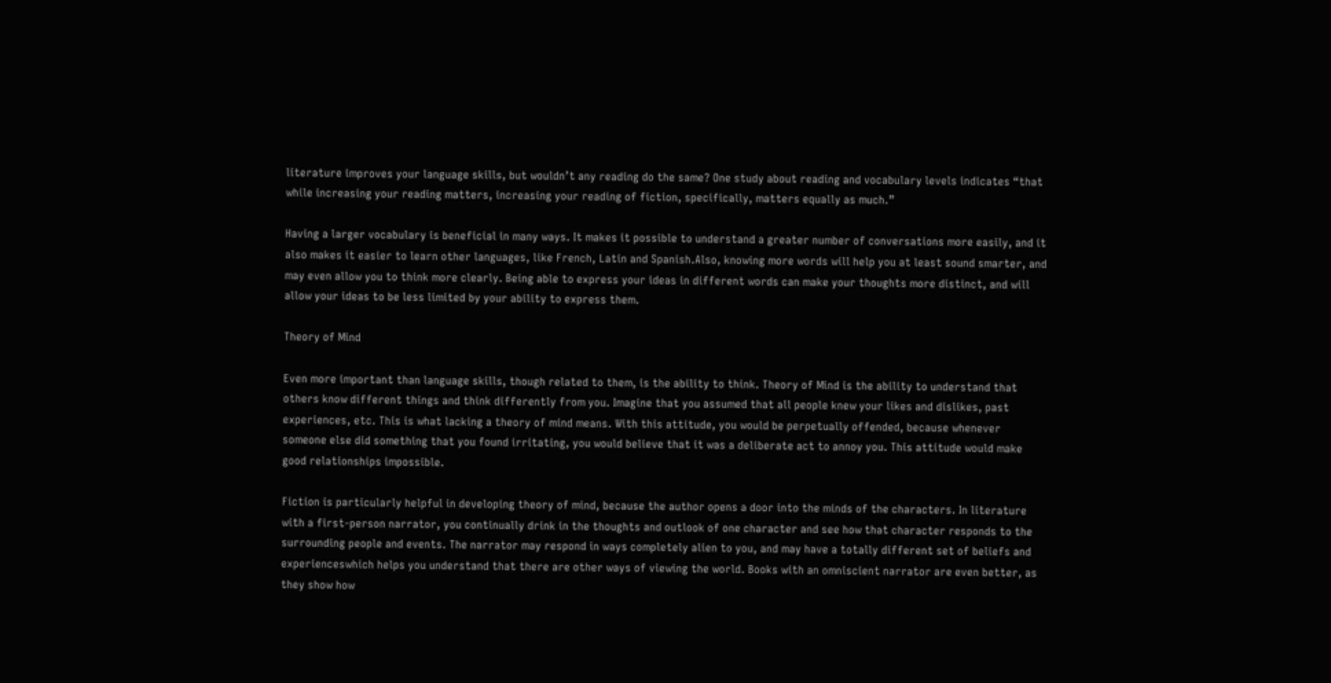literature improves your language skills, but wouldn’t any reading do the same? One study about reading and vocabulary levels indicates “that while increasing your reading matters, increasing your reading of fiction, specifically, matters equally as much.”

Having a larger vocabulary is beneficial in many ways. It makes it possible to understand a greater number of conversations more easily, and it also makes it easier to learn other languages, like French, Latin and Spanish.Also, knowing more words will help you at least sound smarter, and may even allow you to think more clearly. Being able to express your ideas in different words can make your thoughts more distinct, and will allow your ideas to be less limited by your ability to express them.

Theory of Mind

Even more important than language skills, though related to them, is the ability to think. Theory of Mind is the ability to understand that others know different things and think differently from you. Imagine that you assumed that all people knew your likes and dislikes, past experiences, etc. This is what lacking a theory of mind means. With this attitude, you would be perpetually offended, because whenever someone else did something that you found irritating, you would believe that it was a deliberate act to annoy you. This attitude would make good relationships impossible.

Fiction is particularly helpful in developing theory of mind, because the author opens a door into the minds of the characters. In literature with a first-person narrator, you continually drink in the thoughts and outlook of one character and see how that character responds to the surrounding people and events. The narrator may respond in ways completely alien to you, and may have a totally different set of beliefs and experienceswhich helps you understand that there are other ways of viewing the world. Books with an omniscient narrator are even better, as they show how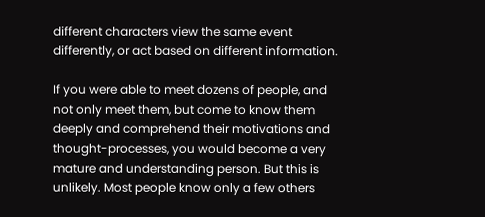different characters view the same event differently, or act based on different information.

If you were able to meet dozens of people, and not only meet them, but come to know them deeply and comprehend their motivations and thought-processes, you would become a very mature and understanding person. But this is unlikely. Most people know only a few others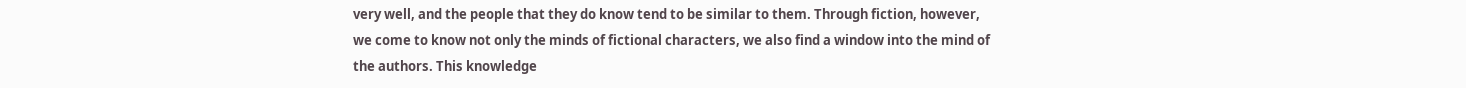very well, and the people that they do know tend to be similar to them. Through fiction, however, we come to know not only the minds of fictional characters, we also find a window into the mind of the authors. This knowledge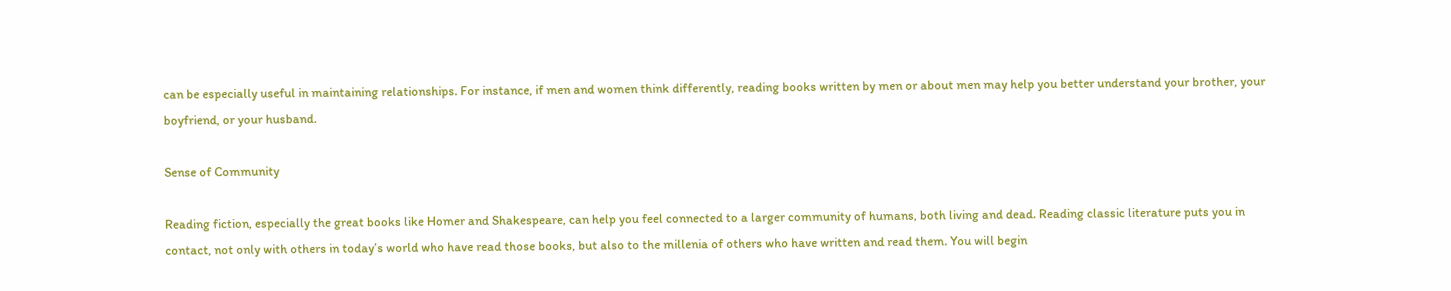can be especially useful in maintaining relationships. For instance, if men and women think differently, reading books written by men or about men may help you better understand your brother, your boyfriend, or your husband.

Sense of Community

Reading fiction, especially the great books like Homer and Shakespeare, can help you feel connected to a larger community of humans, both living and dead. Reading classic literature puts you in contact, not only with others in today’s world who have read those books, but also to the millenia of others who have written and read them. You will begin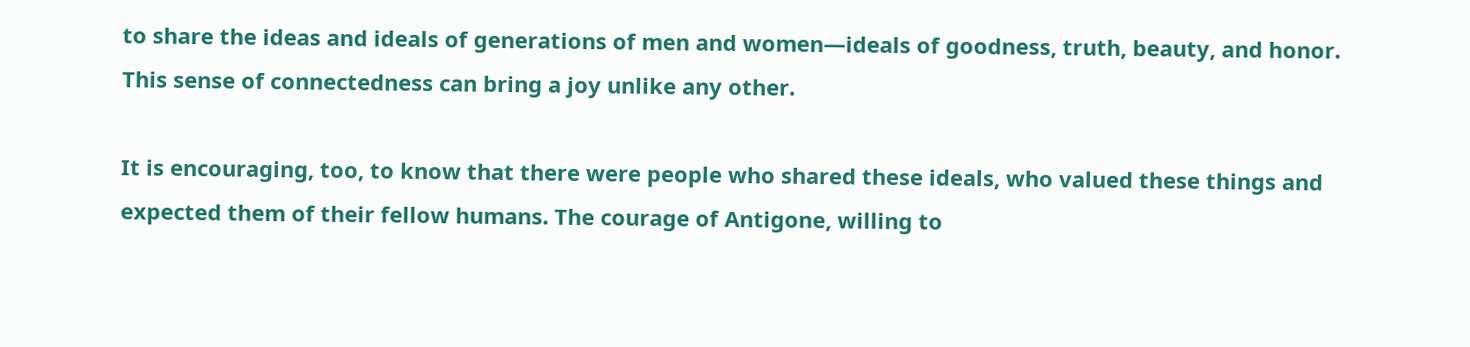to share the ideas and ideals of generations of men and women—ideals of goodness, truth, beauty, and honor. This sense of connectedness can bring a joy unlike any other.

It is encouraging, too, to know that there were people who shared these ideals, who valued these things and expected them of their fellow humans. The courage of Antigone, willing to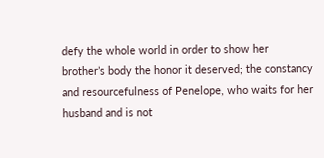defy the whole world in order to show her brother’s body the honor it deserved; the constancy and resourcefulness of Penelope, who waits for her husband and is not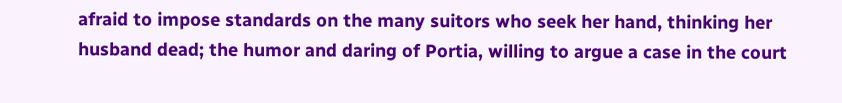afraid to impose standards on the many suitors who seek her hand, thinking her husband dead; the humor and daring of Portia, willing to argue a case in the court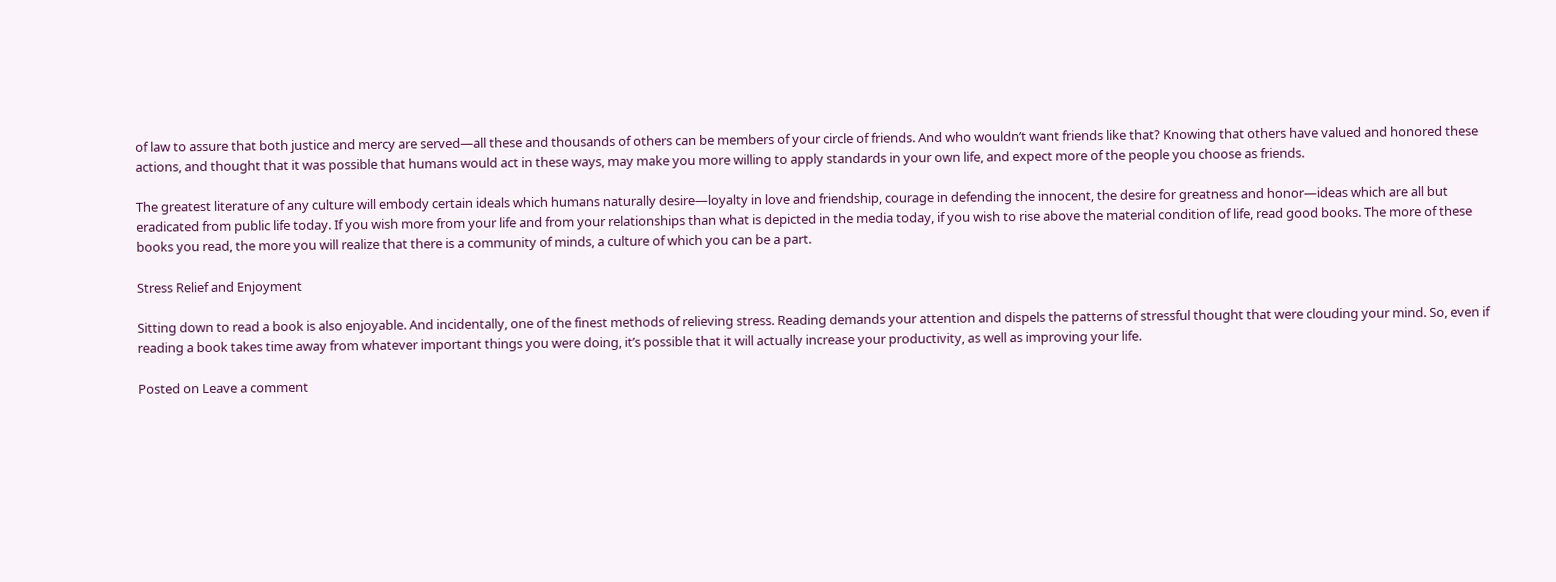of law to assure that both justice and mercy are served—all these and thousands of others can be members of your circle of friends. And who wouldn’t want friends like that? Knowing that others have valued and honored these actions, and thought that it was possible that humans would act in these ways, may make you more willing to apply standards in your own life, and expect more of the people you choose as friends.

The greatest literature of any culture will embody certain ideals which humans naturally desire—loyalty in love and friendship, courage in defending the innocent, the desire for greatness and honor—ideas which are all but eradicated from public life today. If you wish more from your life and from your relationships than what is depicted in the media today, if you wish to rise above the material condition of life, read good books. The more of these books you read, the more you will realize that there is a community of minds, a culture of which you can be a part.

Stress Relief and Enjoyment

Sitting down to read a book is also enjoyable. And incidentally, one of the finest methods of relieving stress. Reading demands your attention and dispels the patterns of stressful thought that were clouding your mind. So, even if reading a book takes time away from whatever important things you were doing, it’s possible that it will actually increase your productivity, as well as improving your life.

Posted on Leave a comment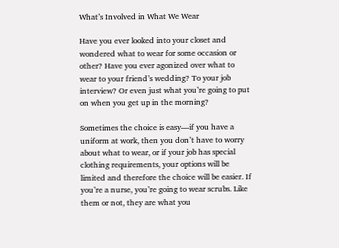What’s Involved in What We Wear

Have you ever looked into your closet and wondered what to wear for some occasion or other? Have you ever agonized over what to wear to your friend’s wedding? To your job interview? Or even just what you’re going to put on when you get up in the morning?

Sometimes the choice is easy—if you have a uniform at work, then you don’t have to worry about what to wear, or if your job has special clothing requirements, your options will be limited and therefore the choice will be easier. If you’re a nurse, you’re going to wear scrubs. Like them or not, they are what you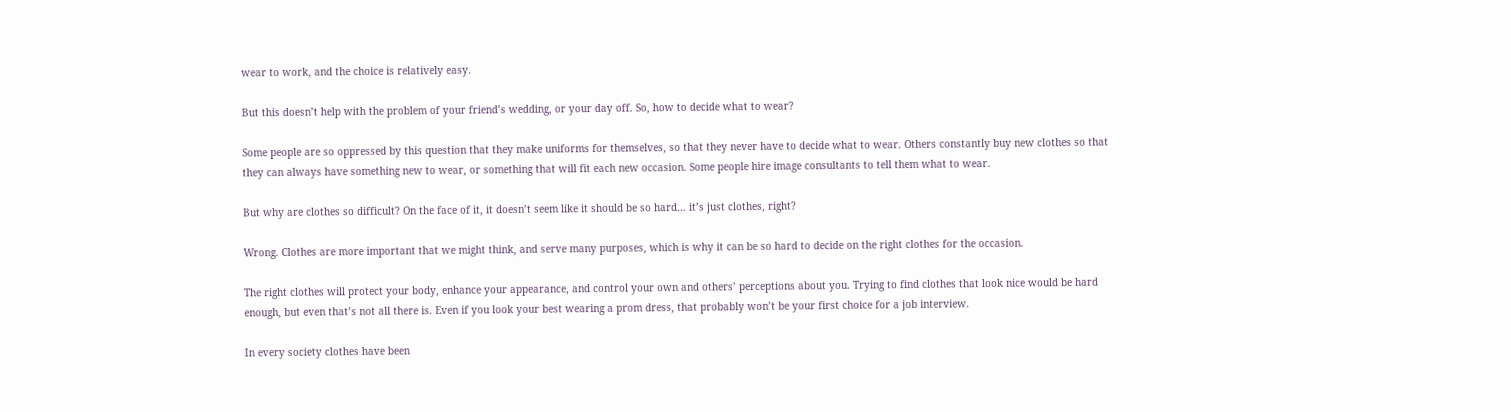wear to work, and the choice is relatively easy.

But this doesn’t help with the problem of your friend’s wedding, or your day off. So, how to decide what to wear?

Some people are so oppressed by this question that they make uniforms for themselves, so that they never have to decide what to wear. Others constantly buy new clothes so that they can always have something new to wear, or something that will fit each new occasion. Some people hire image consultants to tell them what to wear.

But why are clothes so difficult? On the face of it, it doesn’t seem like it should be so hard… it’s just clothes, right?

Wrong. Clothes are more important that we might think, and serve many purposes, which is why it can be so hard to decide on the right clothes for the occasion.

The right clothes will protect your body, enhance your appearance, and control your own and others’ perceptions about you. Trying to find clothes that look nice would be hard enough, but even that’s not all there is. Even if you look your best wearing a prom dress, that probably won’t be your first choice for a job interview.

In every society clothes have been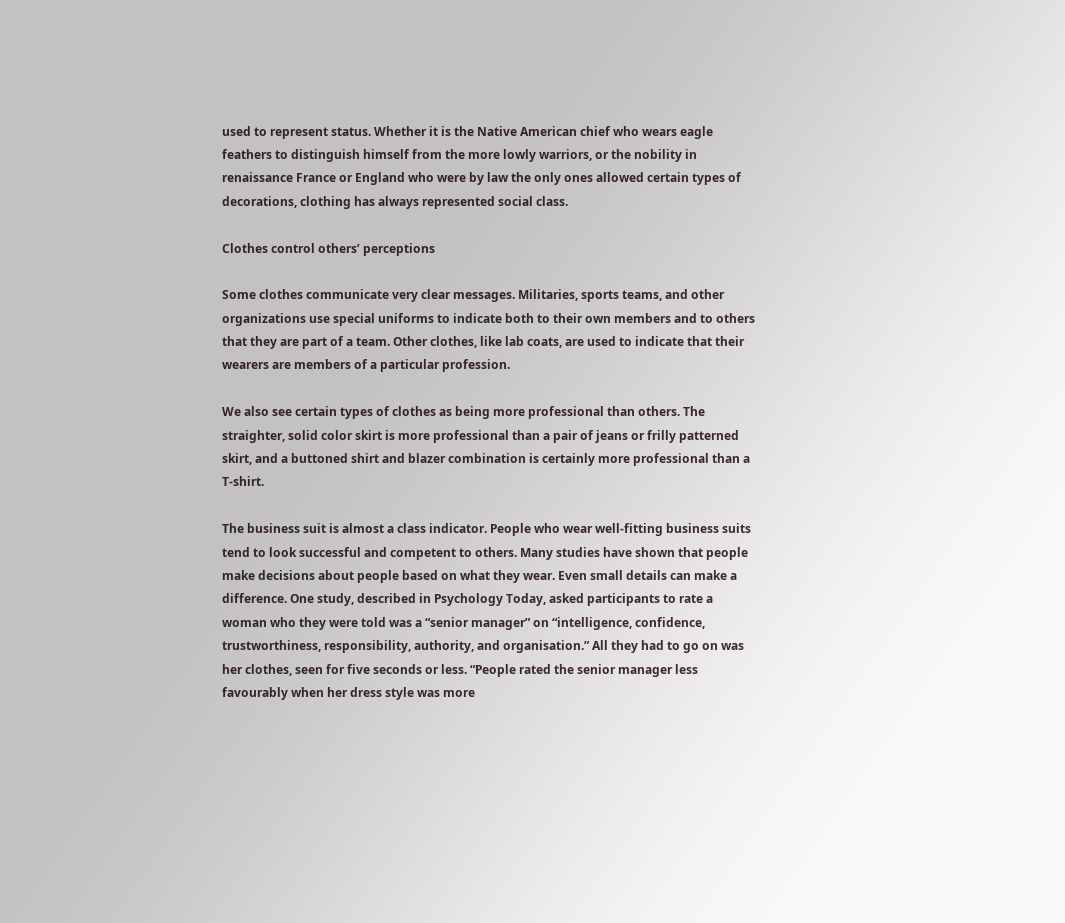used to represent status. Whether it is the Native American chief who wears eagle feathers to distinguish himself from the more lowly warriors, or the nobility in renaissance France or England who were by law the only ones allowed certain types of decorations, clothing has always represented social class.

Clothes control others’ perceptions

Some clothes communicate very clear messages. Militaries, sports teams, and other organizations use special uniforms to indicate both to their own members and to others that they are part of a team. Other clothes, like lab coats, are used to indicate that their wearers are members of a particular profession.

We also see certain types of clothes as being more professional than others. The straighter, solid color skirt is more professional than a pair of jeans or frilly patterned skirt, and a buttoned shirt and blazer combination is certainly more professional than a T-shirt.

The business suit is almost a class indicator. People who wear well-fitting business suits tend to look successful and competent to others. Many studies have shown that people make decisions about people based on what they wear. Even small details can make a difference. One study, described in Psychology Today, asked participants to rate a woman who they were told was a “senior manager” on “intelligence, confidence, trustworthiness, responsibility, authority, and organisation.” All they had to go on was her clothes, seen for five seconds or less. “People rated the senior manager less favourably when her dress style was more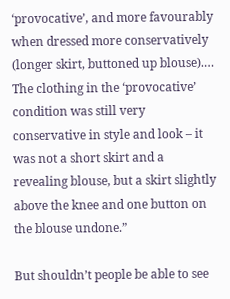‘provocative’, and more favourably when dressed more conservatively (longer skirt, buttoned up blouse).… The clothing in the ‘provocative’ condition was still very conservative in style and look – it was not a short skirt and a revealing blouse, but a skirt slightly above the knee and one button on the blouse undone.”

But shouldn’t people be able to see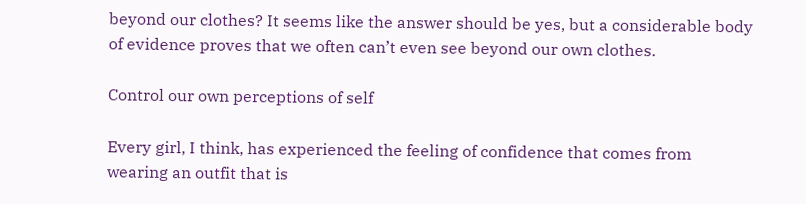beyond our clothes? It seems like the answer should be yes, but a considerable body of evidence proves that we often can’t even see beyond our own clothes.

Control our own perceptions of self

Every girl, I think, has experienced the feeling of confidence that comes from wearing an outfit that is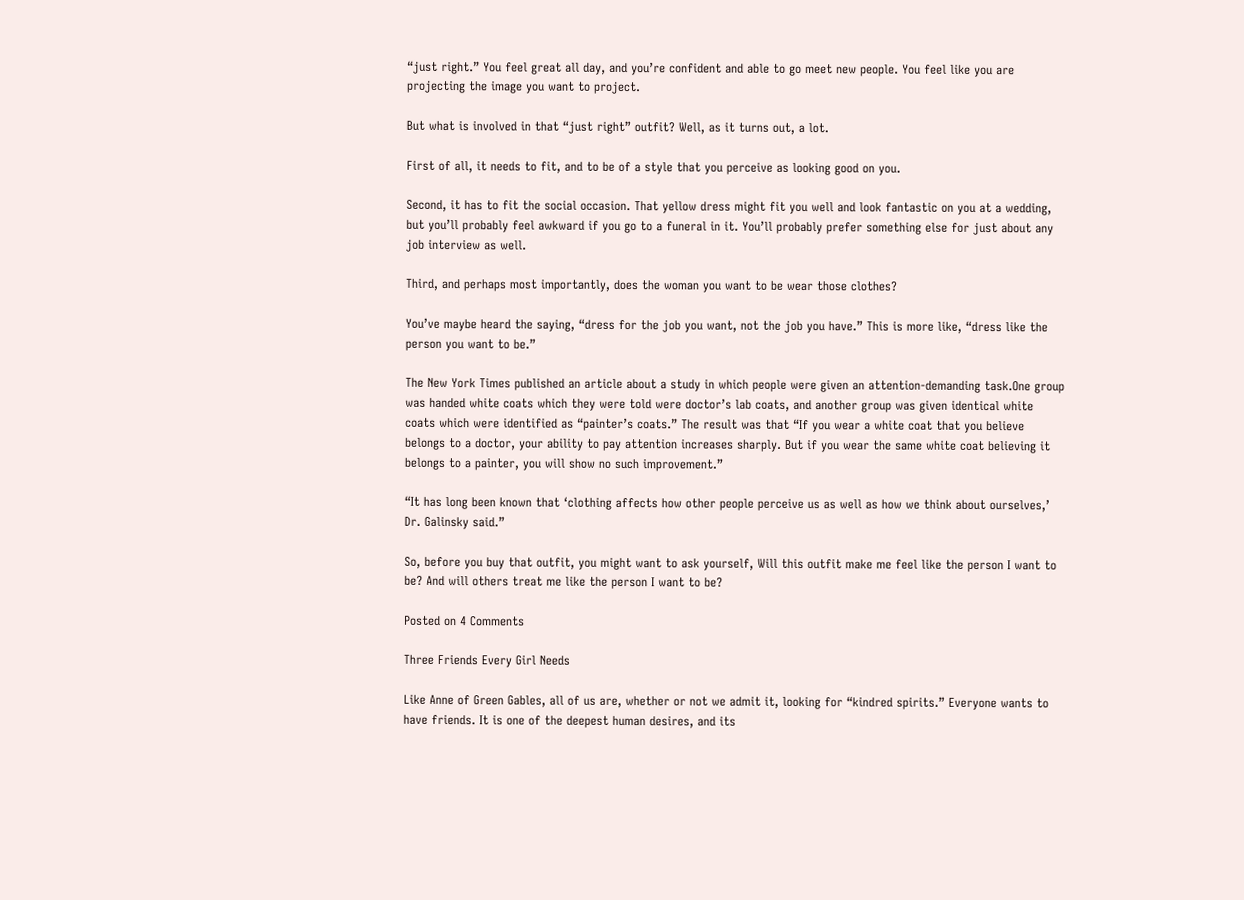“just right.” You feel great all day, and you’re confident and able to go meet new people. You feel like you are projecting the image you want to project.

But what is involved in that “just right” outfit? Well, as it turns out, a lot.

First of all, it needs to fit, and to be of a style that you perceive as looking good on you.

Second, it has to fit the social occasion. That yellow dress might fit you well and look fantastic on you at a wedding, but you’ll probably feel awkward if you go to a funeral in it. You’ll probably prefer something else for just about any job interview as well.

Third, and perhaps most importantly, does the woman you want to be wear those clothes?

You’ve maybe heard the saying, “dress for the job you want, not the job you have.” This is more like, “dress like the person you want to be.”

The New York Times published an article about a study in which people were given an attention-demanding task.One group was handed white coats which they were told were doctor’s lab coats, and another group was given identical white coats which were identified as “painter’s coats.” The result was that “If you wear a white coat that you believe belongs to a doctor, your ability to pay attention increases sharply. But if you wear the same white coat believing it belongs to a painter, you will show no such improvement.”

“It has long been known that ‘clothing affects how other people perceive us as well as how we think about ourselves,’ Dr. Galinsky said.”

So, before you buy that outfit, you might want to ask yourself, Will this outfit make me feel like the person I want to be? And will others treat me like the person I want to be?

Posted on 4 Comments

Three Friends Every Girl Needs

Like Anne of Green Gables, all of us are, whether or not we admit it, looking for “kindred spirits.” Everyone wants to have friends. It is one of the deepest human desires, and its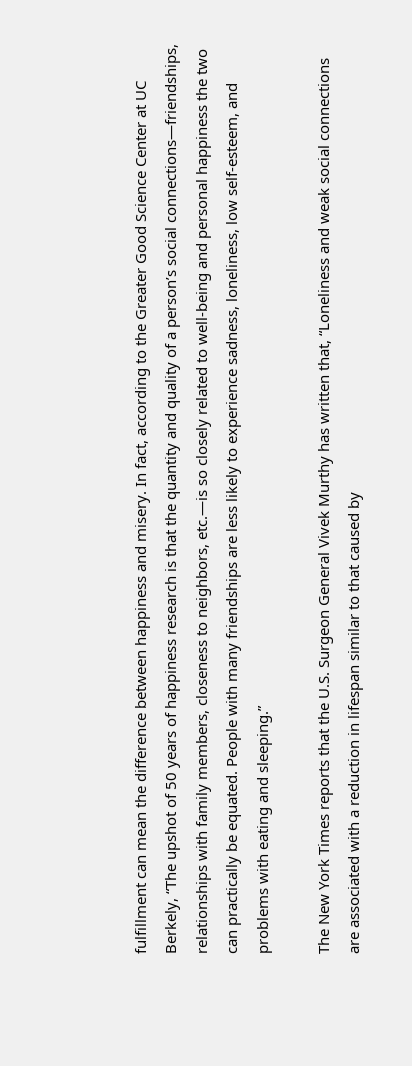fulfillment can mean the difference between happiness and misery. In fact, according to the Greater Good Science Center at UC Berkely, “The upshot of 50 years of happiness research is that the quantity and quality of a person’s social connections—friendships, relationships with family members, closeness to neighbors, etc.—is so closely related to well-being and personal happiness the two can practically be equated. People with many friendships are less likely to experience sadness, loneliness, low self-esteem, and problems with eating and sleeping.”

The New York Times reports that the U.S. Surgeon General Vivek Murthy has written that, “Loneliness and weak social connections are associated with a reduction in lifespan similar to that caused by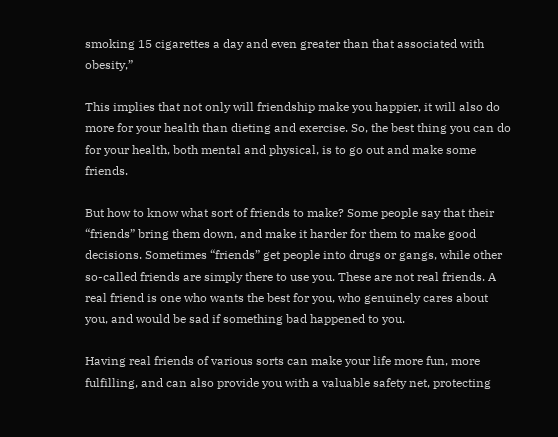smoking 15 cigarettes a day and even greater than that associated with obesity,”

This implies that not only will friendship make you happier, it will also do more for your health than dieting and exercise. So, the best thing you can do for your health, both mental and physical, is to go out and make some friends.

But how to know what sort of friends to make? Some people say that their “friends” bring them down, and make it harder for them to make good decisions. Sometimes “friends” get people into drugs or gangs, while other so-called friends are simply there to use you. These are not real friends. A real friend is one who wants the best for you, who genuinely cares about you, and would be sad if something bad happened to you.

Having real friends of various sorts can make your life more fun, more fulfilling, and can also provide you with a valuable safety net, protecting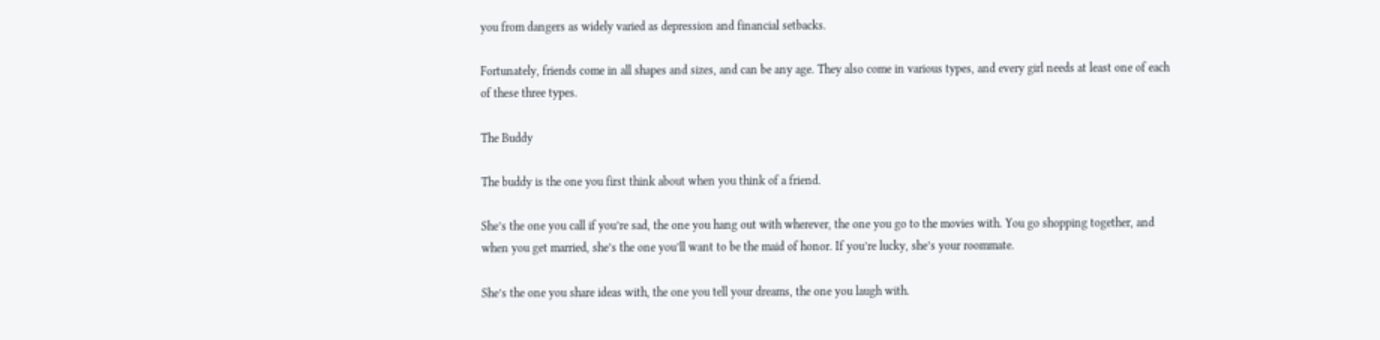you from dangers as widely varied as depression and financial setbacks.

Fortunately, friends come in all shapes and sizes, and can be any age. They also come in various types, and every girl needs at least one of each of these three types.

The Buddy

The buddy is the one you first think about when you think of a friend.

She’s the one you call if you’re sad, the one you hang out with wherever, the one you go to the movies with. You go shopping together, and when you get married, she’s the one you’ll want to be the maid of honor. If you’re lucky, she’s your roommate.

She’s the one you share ideas with, the one you tell your dreams, the one you laugh with.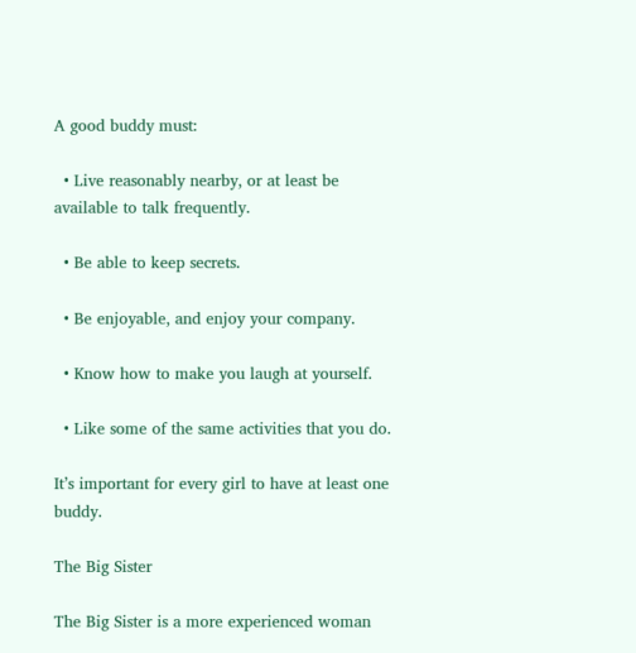A good buddy must:

  • Live reasonably nearby, or at least be available to talk frequently.

  • Be able to keep secrets.

  • Be enjoyable, and enjoy your company.

  • Know how to make you laugh at yourself.

  • Like some of the same activities that you do.

It’s important for every girl to have at least one buddy.

The Big Sister

The Big Sister is a more experienced woman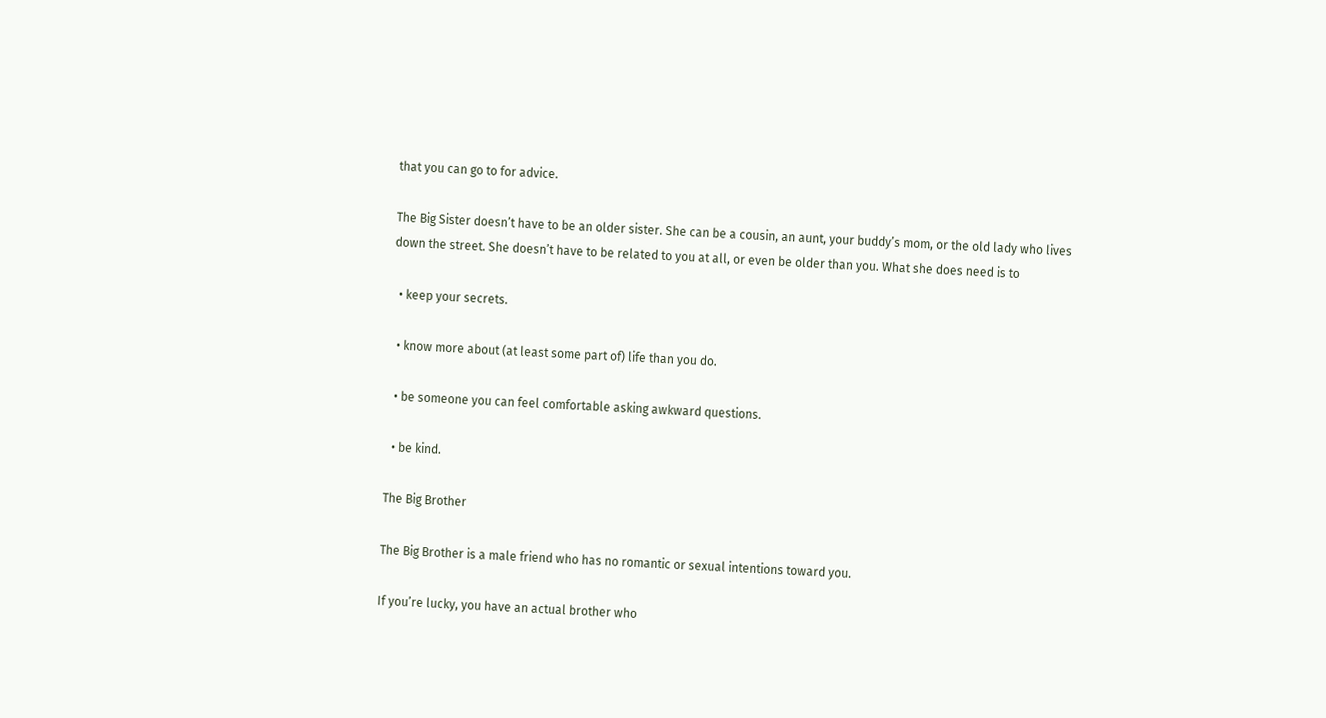that you can go to for advice.

The Big Sister doesn’t have to be an older sister. She can be a cousin, an aunt, your buddy’s mom, or the old lady who lives down the street. She doesn’t have to be related to you at all, or even be older than you. What she does need is to

  • keep your secrets.

  • know more about (at least some part of) life than you do.

  • be someone you can feel comfortable asking awkward questions.

  • be kind.

The Big Brother

The Big Brother is a male friend who has no romantic or sexual intentions toward you.

If you’re lucky, you have an actual brother who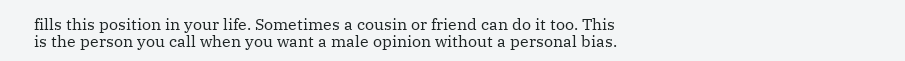fills this position in your life. Sometimes a cousin or friend can do it too. This is the person you call when you want a male opinion without a personal bias.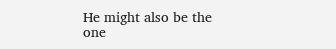He might also be the one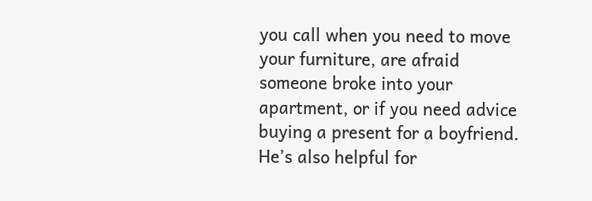you call when you need to move your furniture, are afraid someone broke into your apartment, or if you need advice buying a present for a boyfriend. He’s also helpful for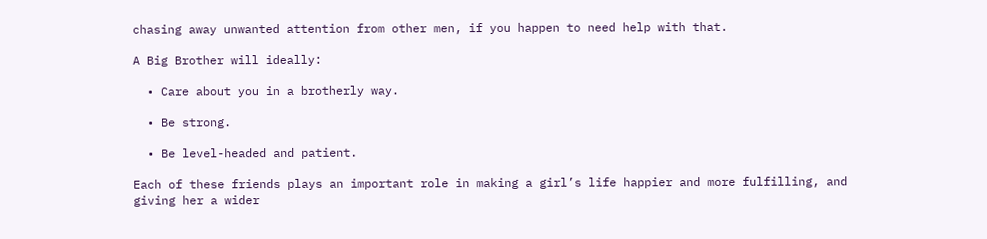chasing away unwanted attention from other men, if you happen to need help with that.

A Big Brother will ideally:

  • Care about you in a brotherly way.

  • Be strong.

  • Be level-headed and patient.

Each of these friends plays an important role in making a girl’s life happier and more fulfilling, and giving her a wider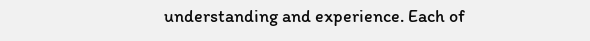understanding and experience. Each of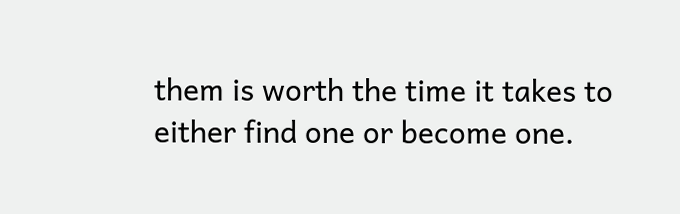them is worth the time it takes to either find one or become one.